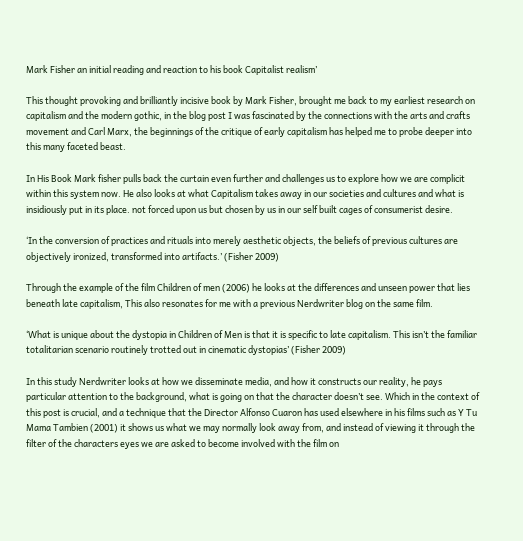Mark Fisher an initial reading and reaction to his book Capitalist realism’

This thought provoking and brilliantly incisive book by Mark Fisher, brought me back to my earliest research on capitalism and the modern gothic, in the blog post I was fascinated by the connections with the arts and crafts movement and Carl Marx, the beginnings of the critique of early capitalism has helped me to probe deeper into this many faceted beast.

In His Book Mark fisher pulls back the curtain even further and challenges us to explore how we are complicit within this system now. He also looks at what Capitalism takes away in our societies and cultures and what is insidiously put in its place. not forced upon us but chosen by us in our self built cages of consumerist desire.

‘In the conversion of practices and rituals into merely aesthetic objects, the beliefs of previous cultures are objectively ironized, transformed into artifacts.’ (Fisher 2009)

Through the example of the film Children of men (2006) he looks at the differences and unseen power that lies beneath late capitalism, This also resonates for me with a previous Nerdwriter blog on the same film.

‘What is unique about the dystopia in Children of Men is that it is specific to late capitalism. This isn’t the familiar totalitarian scenario routinely trotted out in cinematic dystopias’ (Fisher 2009)

In this study Nerdwriter looks at how we disseminate media, and how it constructs our reality, he pays particular attention to the background, what is going on that the character doesn’t see. Which in the context of this post is crucial, and a technique that the Director Alfonso Cuaron has used elsewhere in his films such as Y Tu Mama Tambien (2001) it shows us what we may normally look away from, and instead of viewing it through the filter of the characters eyes we are asked to become involved with the film on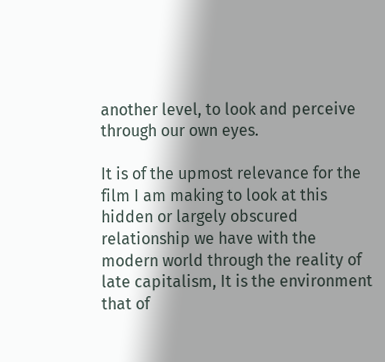another level, to look and perceive through our own eyes.

It is of the upmost relevance for the film I am making to look at this hidden or largely obscured relationship we have with the modern world through the reality of late capitalism, It is the environment that of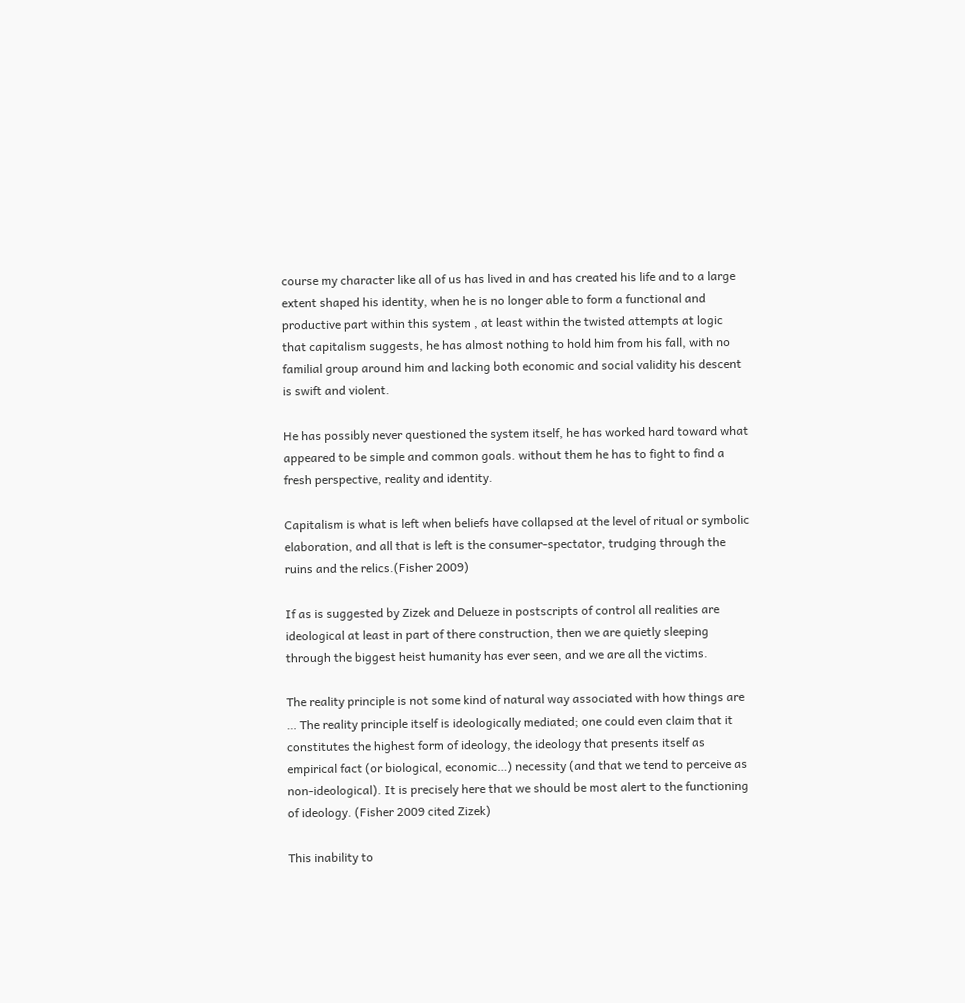course my character like all of us has lived in and has created his life and to a large extent shaped his identity, when he is no longer able to form a functional and productive part within this system , at least within the twisted attempts at logic that capitalism suggests, he has almost nothing to hold him from his fall, with no familial group around him and lacking both economic and social validity his descent is swift and violent.

He has possibly never questioned the system itself, he has worked hard toward what appeared to be simple and common goals. without them he has to fight to find a fresh perspective, reality and identity.

Capitalism is what is left when beliefs have collapsed at the level of ritual or symbolic elaboration, and all that is left is the consumer-spectator, trudging through the ruins and the relics.(Fisher 2009)

If as is suggested by Zizek and Delueze in postscripts of control all realities are ideological at least in part of there construction, then we are quietly sleeping through the biggest heist humanity has ever seen, and we are all the victims.

The reality principle is not some kind of natural way associated with how things are … The reality principle itself is ideologically mediated; one could even claim that it constitutes the highest form of ideology, the ideology that presents itself as empirical fact (or biological, economic…) necessity (and that we tend to perceive as non-ideological). It is precisely here that we should be most alert to the functioning of ideology. (Fisher 2009 cited Zizek)

This inability to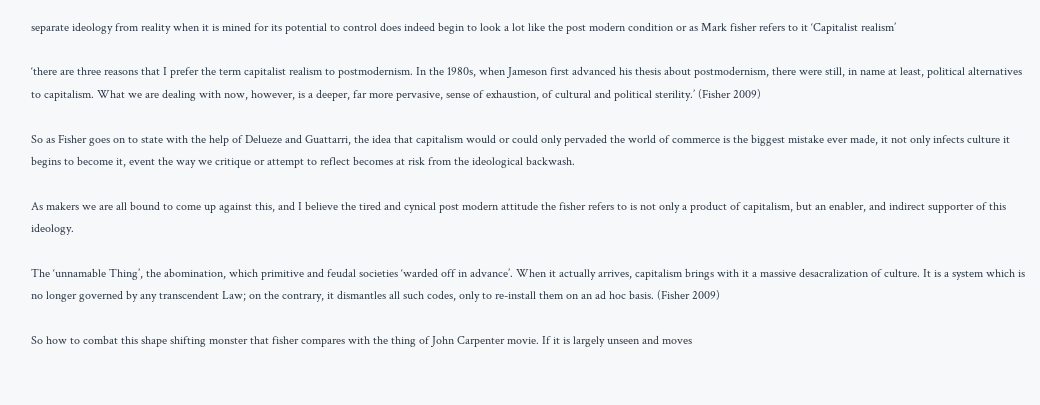separate ideology from reality when it is mined for its potential to control does indeed begin to look a lot like the post modern condition or as Mark fisher refers to it ‘Capitalist realism’

‘there are three reasons that I prefer the term capitalist realism to postmodernism. In the 1980s, when Jameson first advanced his thesis about postmodernism, there were still, in name at least, political alternatives to capitalism. What we are dealing with now, however, is a deeper, far more pervasive, sense of exhaustion, of cultural and political sterility.’ (Fisher 2009)

So as Fisher goes on to state with the help of Delueze and Guattarri, the idea that capitalism would or could only pervaded the world of commerce is the biggest mistake ever made, it not only infects culture it begins to become it, event the way we critique or attempt to reflect becomes at risk from the ideological backwash.

As makers we are all bound to come up against this, and I believe the tired and cynical post modern attitude the fisher refers to is not only a product of capitalism, but an enabler, and indirect supporter of this ideology.

The ‘unnamable Thing’, the abomination, which primitive and feudal societies ‘warded off in advance’. When it actually arrives, capitalism brings with it a massive desacralization of culture. It is a system which is no longer governed by any transcendent Law; on the contrary, it dismantles all such codes, only to re-install them on an ad hoc basis. (Fisher 2009)

So how to combat this shape shifting monster that fisher compares with the thing of John Carpenter movie. If it is largely unseen and moves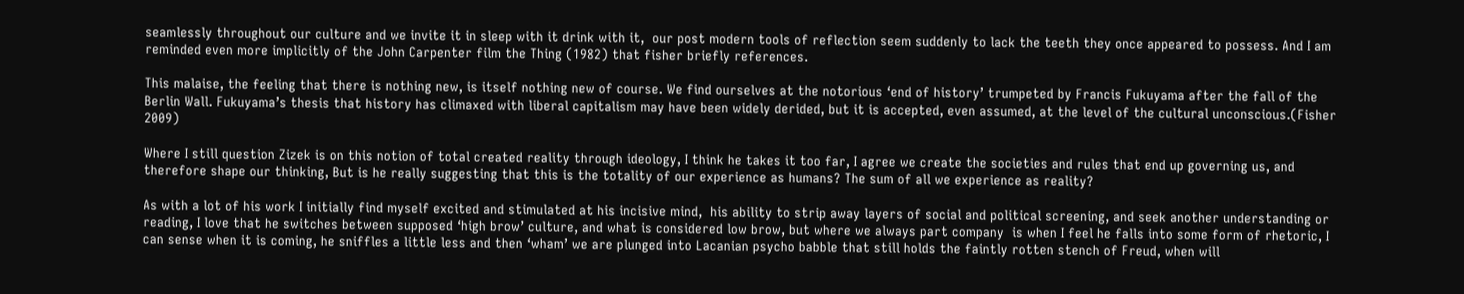seamlessly throughout our culture and we invite it in sleep with it drink with it,  our post modern tools of reflection seem suddenly to lack the teeth they once appeared to possess. And I am reminded even more implicitly of the John Carpenter film the Thing (1982) that fisher briefly references.

This malaise, the feeling that there is nothing new, is itself nothing new of course. We find ourselves at the notorious ‘end of history’ trumpeted by Francis Fukuyama after the fall of the Berlin Wall. Fukuyama’s thesis that history has climaxed with liberal capitalism may have been widely derided, but it is accepted, even assumed, at the level of the cultural unconscious.(Fisher 2009)

Where I still question Zizek is on this notion of total created reality through ideology, I think he takes it too far, I agree we create the societies and rules that end up governing us, and therefore shape our thinking, But is he really suggesting that this is the totality of our experience as humans? The sum of all we experience as reality?

As with a lot of his work I initially find myself excited and stimulated at his incisive mind,  his ability to strip away layers of social and political screening, and seek another understanding or reading, I love that he switches between supposed ‘high brow’ culture, and what is considered low brow, but where we always part company  is when I feel he falls into some form of rhetoric, I can sense when it is coming, he sniffles a little less and then ‘wham’ we are plunged into Lacanian psycho babble that still holds the faintly rotten stench of Freud, when will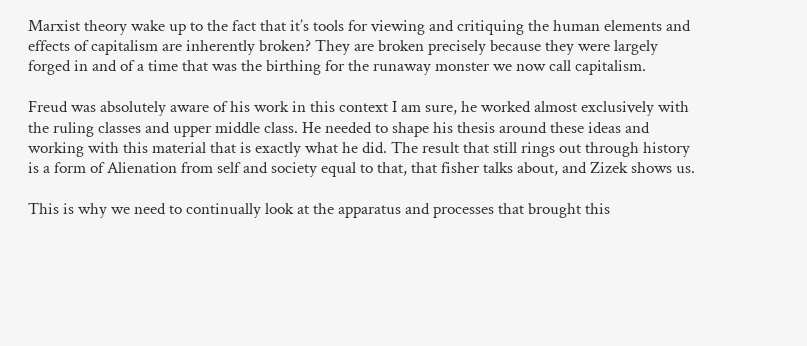Marxist theory wake up to the fact that it’s tools for viewing and critiquing the human elements and effects of capitalism are inherently broken? They are broken precisely because they were largely forged in and of a time that was the birthing for the runaway monster we now call capitalism.

Freud was absolutely aware of his work in this context I am sure, he worked almost exclusively with the ruling classes and upper middle class. He needed to shape his thesis around these ideas and working with this material that is exactly what he did. The result that still rings out through history is a form of Alienation from self and society equal to that, that fisher talks about, and Zizek shows us.

This is why we need to continually look at the apparatus and processes that brought this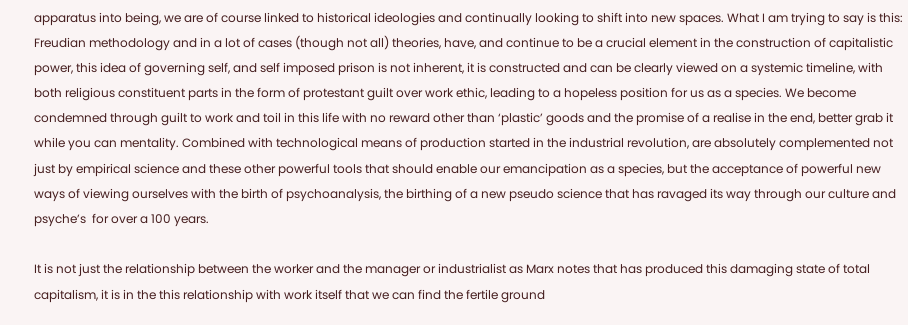apparatus into being, we are of course linked to historical ideologies and continually looking to shift into new spaces. What I am trying to say is this: Freudian methodology and in a lot of cases (though not all) theories, have, and continue to be a crucial element in the construction of capitalistic power, this idea of governing self, and self imposed prison is not inherent, it is constructed and can be clearly viewed on a systemic timeline, with both religious constituent parts in the form of protestant guilt over work ethic, leading to a hopeless position for us as a species. We become condemned through guilt to work and toil in this life with no reward other than ‘plastic’ goods and the promise of a realise in the end, better grab it while you can mentality. Combined with technological means of production started in the industrial revolution, are absolutely complemented not just by empirical science and these other powerful tools that should enable our emancipation as a species, but the acceptance of powerful new ways of viewing ourselves with the birth of psychoanalysis, the birthing of a new pseudo science that has ravaged its way through our culture and psyche’s  for over a 100 years.

It is not just the relationship between the worker and the manager or industrialist as Marx notes that has produced this damaging state of total capitalism, it is in the this relationship with work itself that we can find the fertile ground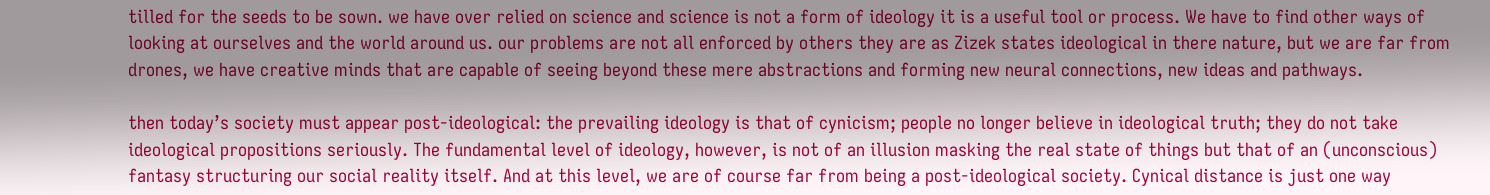tilled for the seeds to be sown. we have over relied on science and science is not a form of ideology it is a useful tool or process. We have to find other ways of looking at ourselves and the world around us. our problems are not all enforced by others they are as Zizek states ideological in there nature, but we are far from drones, we have creative minds that are capable of seeing beyond these mere abstractions and forming new neural connections, new ideas and pathways.

then today’s society must appear post-ideological: the prevailing ideology is that of cynicism; people no longer believe in ideological truth; they do not take ideological propositions seriously. The fundamental level of ideology, however, is not of an illusion masking the real state of things but that of an (unconscious) fantasy structuring our social reality itself. And at this level, we are of course far from being a post-ideological society. Cynical distance is just one way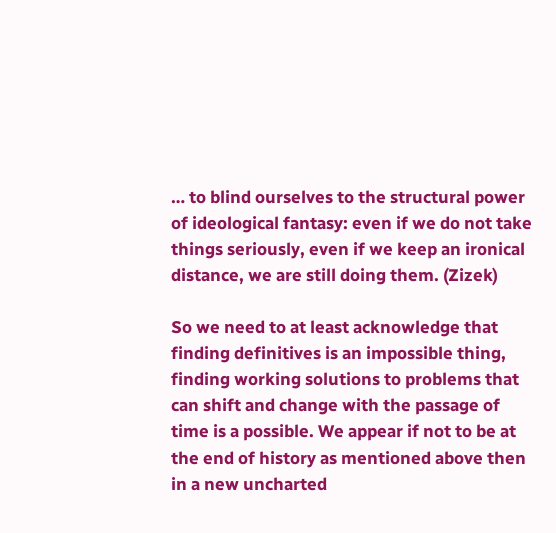… to blind ourselves to the structural power of ideological fantasy: even if we do not take things seriously, even if we keep an ironical distance, we are still doing them. (Zizek)

So we need to at least acknowledge that finding definitives is an impossible thing, finding working solutions to problems that can shift and change with the passage of time is a possible. We appear if not to be at the end of history as mentioned above then in a new uncharted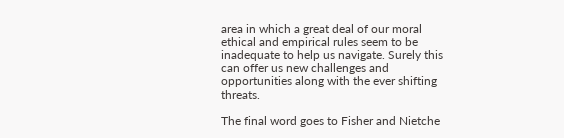area in which a great deal of our moral ethical and empirical rules seem to be inadequate to help us navigate. Surely this can offer us new challenges and opportunities along with the ever shifting threats.

The final word goes to Fisher and Nietche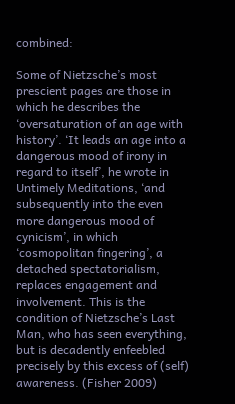combined:

Some of Nietzsche’s most prescient pages are those in which he describes the ‘oversaturation of an age with history’. ‘It leads an age into a dangerous mood of irony in regard to itself’, he wrote in Untimely Meditations, ‘and subsequently into the even more dangerous mood of cynicism’, in which ‘cosmopolitan fingering’, a detached spectatorialism, replaces engagement and involvement. This is the condition of Nietzsche’s Last Man, who has seen everything, but is decadently enfeebled precisely by this excess of (self) awareness. (Fisher 2009)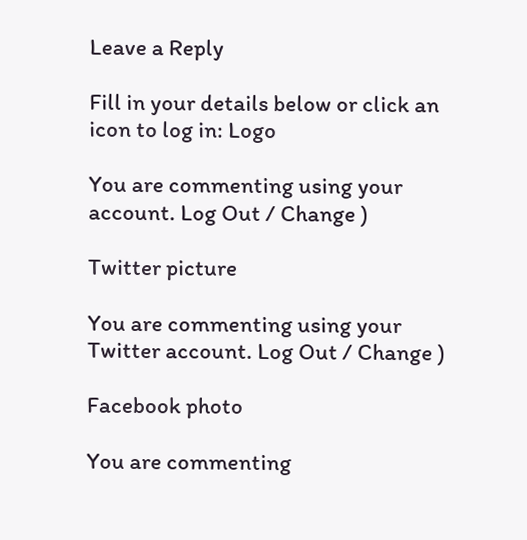Leave a Reply

Fill in your details below or click an icon to log in: Logo

You are commenting using your account. Log Out / Change )

Twitter picture

You are commenting using your Twitter account. Log Out / Change )

Facebook photo

You are commenting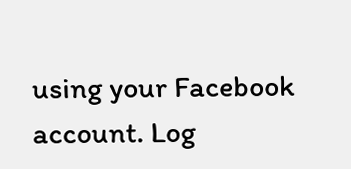using your Facebook account. Log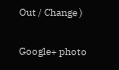Out / Change )

Google+ photo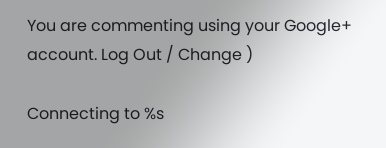You are commenting using your Google+ account. Log Out / Change )

Connecting to %s